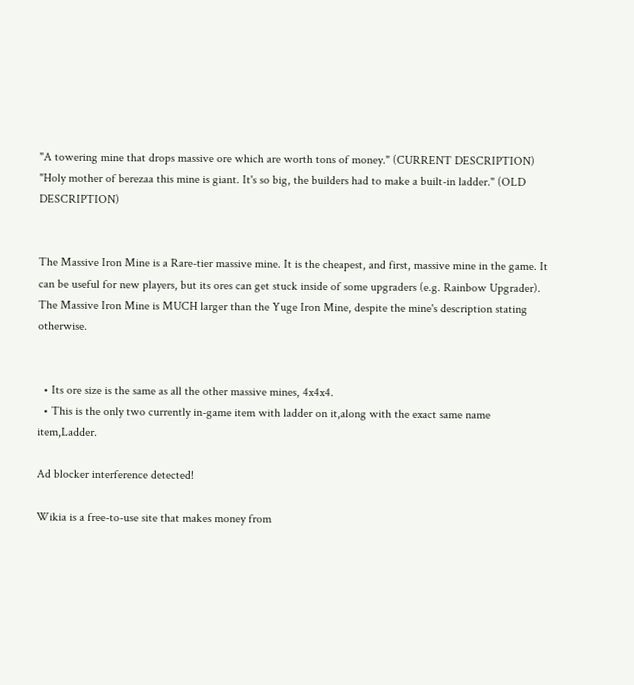"A towering mine that drops massive ore which are worth tons of money." (CURRENT DESCRIPTION)
"Holy mother of berezaa this mine is giant. It's so big, the builders had to make a built-in ladder." (OLD DESCRIPTION)


The Massive Iron Mine is a Rare-tier massive mine. It is the cheapest, and first, massive mine in the game. It can be useful for new players, but its ores can get stuck inside of some upgraders (e.g. Rainbow Upgrader). The Massive Iron Mine is MUCH larger than the Yuge Iron Mine, despite the mine's description stating otherwise.


  • Its ore size is the same as all the other massive mines, 4x4x4.
  • This is the only two currently in-game item with ladder on it,along with the exact same name item,Ladder.

Ad blocker interference detected!

Wikia is a free-to-use site that makes money from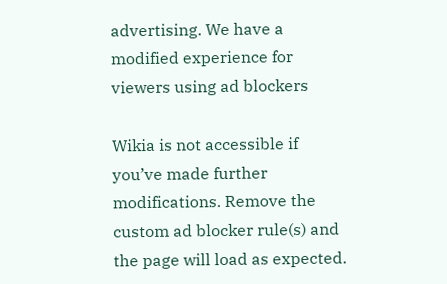advertising. We have a modified experience for viewers using ad blockers

Wikia is not accessible if you’ve made further modifications. Remove the custom ad blocker rule(s) and the page will load as expected.